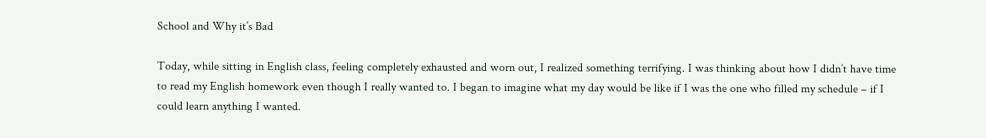School and Why it’s Bad

Today, while sitting in English class, feeling completely exhausted and worn out, I realized something terrifying. I was thinking about how I didn’t have time to read my English homework even though I really wanted to. I began to imagine what my day would be like if I was the one who filled my schedule – if I could learn anything I wanted.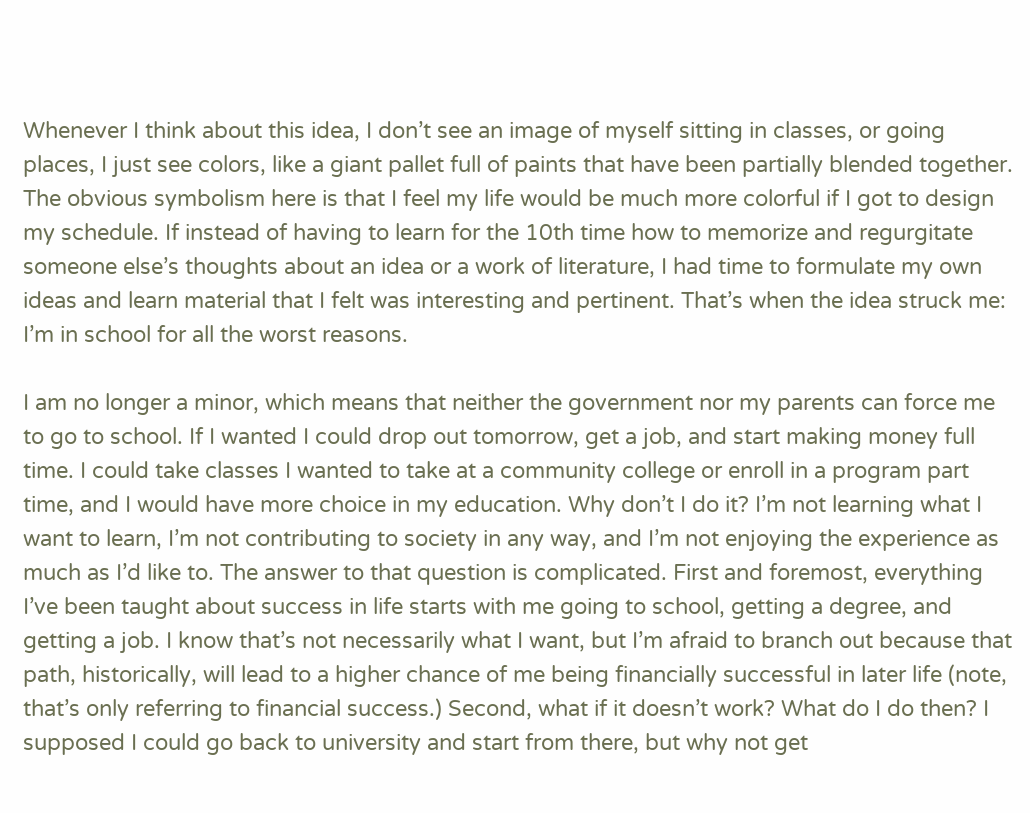Whenever I think about this idea, I don’t see an image of myself sitting in classes, or going places, I just see colors, like a giant pallet full of paints that have been partially blended together. The obvious symbolism here is that I feel my life would be much more colorful if I got to design my schedule. If instead of having to learn for the 10th time how to memorize and regurgitate someone else’s thoughts about an idea or a work of literature, I had time to formulate my own ideas and learn material that I felt was interesting and pertinent. That’s when the idea struck me: I’m in school for all the worst reasons.

I am no longer a minor, which means that neither the government nor my parents can force me to go to school. If I wanted I could drop out tomorrow, get a job, and start making money full time. I could take classes I wanted to take at a community college or enroll in a program part time, and I would have more choice in my education. Why don’t I do it? I’m not learning what I want to learn, I’m not contributing to society in any way, and I’m not enjoying the experience as much as I’d like to. The answer to that question is complicated. First and foremost, everything I’ve been taught about success in life starts with me going to school, getting a degree, and getting a job. I know that’s not necessarily what I want, but I’m afraid to branch out because that path, historically, will lead to a higher chance of me being financially successful in later life (note, that’s only referring to financial success.) Second, what if it doesn’t work? What do I do then? I supposed I could go back to university and start from there, but why not get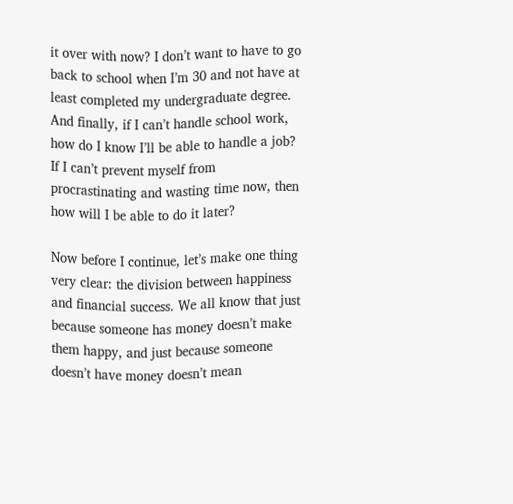it over with now? I don’t want to have to go back to school when I’m 30 and not have at least completed my undergraduate degree. And finally, if I can’t handle school work, how do I know I’ll be able to handle a job? If I can’t prevent myself from procrastinating and wasting time now, then how will I be able to do it later?

Now before I continue, let’s make one thing very clear: the division between happiness and financial success. We all know that just because someone has money doesn’t make them happy, and just because someone doesn’t have money doesn’t mean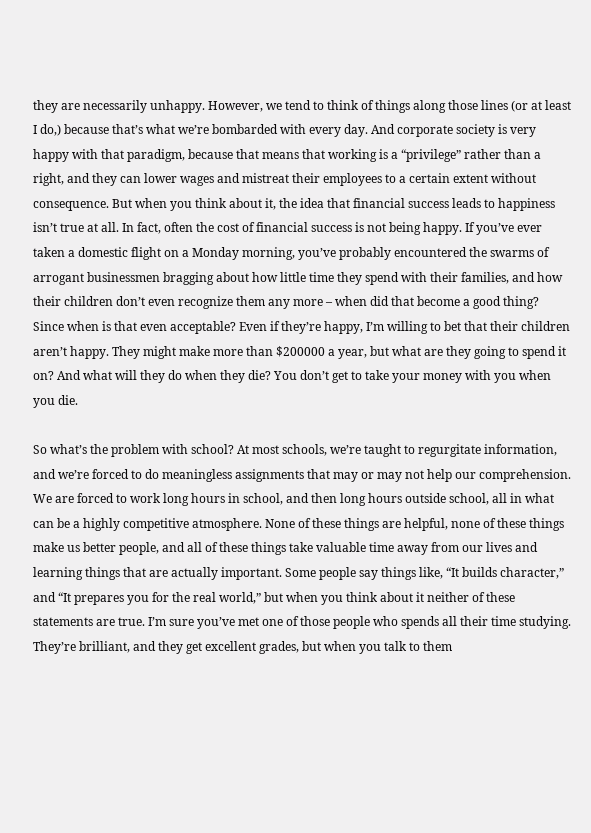they are necessarily unhappy. However, we tend to think of things along those lines (or at least I do,) because that’s what we’re bombarded with every day. And corporate society is very happy with that paradigm, because that means that working is a “privilege” rather than a right, and they can lower wages and mistreat their employees to a certain extent without consequence. But when you think about it, the idea that financial success leads to happiness isn’t true at all. In fact, often the cost of financial success is not being happy. If you’ve ever taken a domestic flight on a Monday morning, you’ve probably encountered the swarms of arrogant businessmen bragging about how little time they spend with their families, and how their children don’t even recognize them any more – when did that become a good thing? Since when is that even acceptable? Even if they’re happy, I’m willing to bet that their children aren’t happy. They might make more than $200000 a year, but what are they going to spend it on? And what will they do when they die? You don’t get to take your money with you when you die.

So what’s the problem with school? At most schools, we’re taught to regurgitate information, and we’re forced to do meaningless assignments that may or may not help our comprehension. We are forced to work long hours in school, and then long hours outside school, all in what can be a highly competitive atmosphere. None of these things are helpful, none of these things make us better people, and all of these things take valuable time away from our lives and learning things that are actually important. Some people say things like, “It builds character,” and “It prepares you for the real world,” but when you think about it neither of these statements are true. I’m sure you’ve met one of those people who spends all their time studying. They’re brilliant, and they get excellent grades, but when you talk to them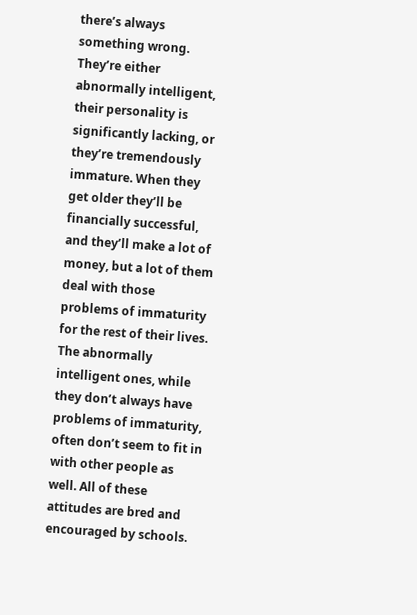there’s always something wrong. They’re either abnormally intelligent, their personality is significantly lacking, or they’re tremendously immature. When they get older they’ll be financially successful, and they’ll make a lot of money, but a lot of them deal with those problems of immaturity for the rest of their lives. The abnormally intelligent ones, while they don’t always have problems of immaturity, often don’t seem to fit in with other people as well. All of these attitudes are bred and encouraged by schools.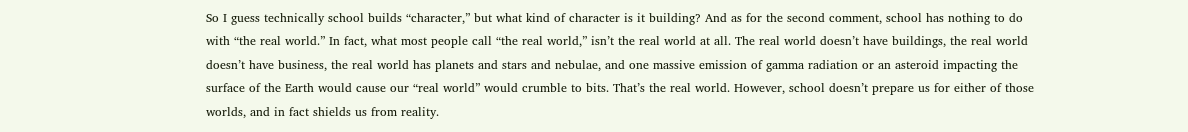So I guess technically school builds “character,” but what kind of character is it building? And as for the second comment, school has nothing to do with “the real world.” In fact, what most people call “the real world,” isn’t the real world at all. The real world doesn’t have buildings, the real world doesn’t have business, the real world has planets and stars and nebulae, and one massive emission of gamma radiation or an asteroid impacting the surface of the Earth would cause our “real world” would crumble to bits. That’s the real world. However, school doesn’t prepare us for either of those worlds, and in fact shields us from reality.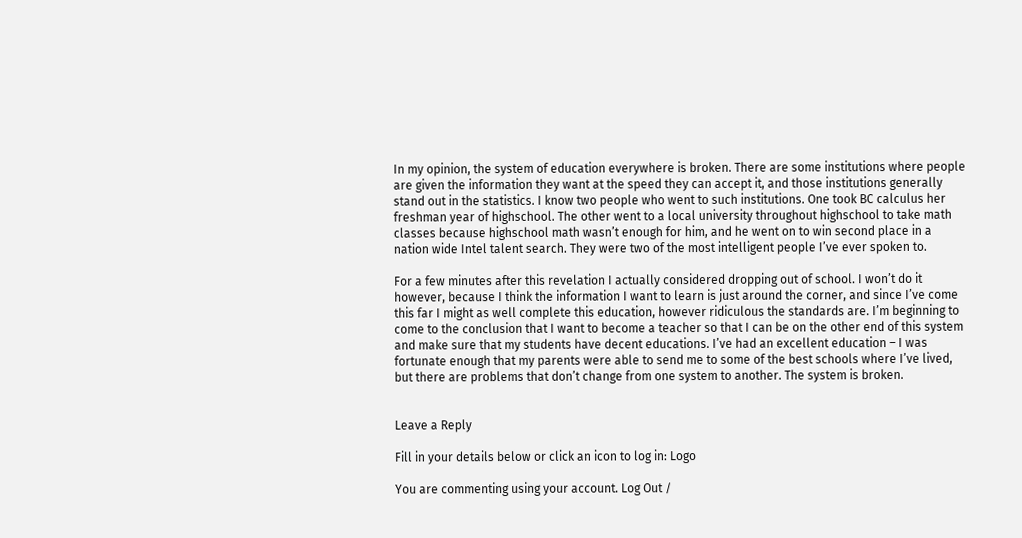In my opinion, the system of education everywhere is broken. There are some institutions where people are given the information they want at the speed they can accept it, and those institutions generally stand out in the statistics. I know two people who went to such institutions. One took BC calculus her freshman year of highschool. The other went to a local university throughout highschool to take math classes because highschool math wasn’t enough for him, and he went on to win second place in a nation wide Intel talent search. They were two of the most intelligent people I’ve ever spoken to.

For a few minutes after this revelation I actually considered dropping out of school. I won’t do it however, because I think the information I want to learn is just around the corner, and since I’ve come this far I might as well complete this education, however ridiculous the standards are. I’m beginning to come to the conclusion that I want to become a teacher so that I can be on the other end of this system and make sure that my students have decent educations. I’ve had an excellent education – I was fortunate enough that my parents were able to send me to some of the best schools where I’ve lived, but there are problems that don’t change from one system to another. The system is broken.


Leave a Reply

Fill in your details below or click an icon to log in: Logo

You are commenting using your account. Log Out /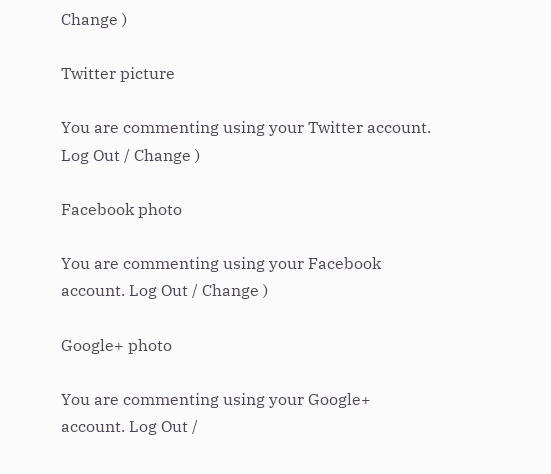Change )

Twitter picture

You are commenting using your Twitter account. Log Out / Change )

Facebook photo

You are commenting using your Facebook account. Log Out / Change )

Google+ photo

You are commenting using your Google+ account. Log Out /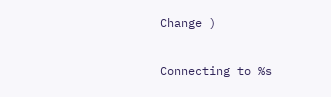Change )

Connecting to %s